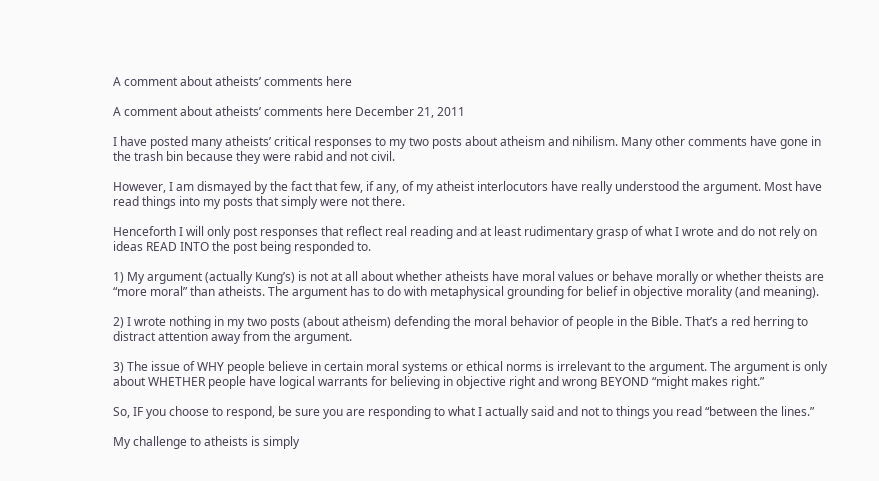A comment about atheists’ comments here

A comment about atheists’ comments here December 21, 2011

I have posted many atheists’ critical responses to my two posts about atheism and nihilism. Many other comments have gone in the trash bin because they were rabid and not civil.

However, I am dismayed by the fact that few, if any, of my atheist interlocutors have really understood the argument. Most have read things into my posts that simply were not there.

Henceforth I will only post responses that reflect real reading and at least rudimentary grasp of what I wrote and do not rely on ideas READ INTO the post being responded to.

1) My argument (actually Kung’s) is not at all about whether atheists have moral values or behave morally or whether theists are “more moral” than atheists. The argument has to do with metaphysical grounding for belief in objective morality (and meaning).

2) I wrote nothing in my two posts (about atheism) defending the moral behavior of people in the Bible. That’s a red herring to distract attention away from the argument.

3) The issue of WHY people believe in certain moral systems or ethical norms is irrelevant to the argument. The argument is only about WHETHER people have logical warrants for believing in objective right and wrong BEYOND “might makes right.”

So, IF you choose to respond, be sure you are responding to what I actually said and not to things you read “between the lines.”

My challenge to atheists is simply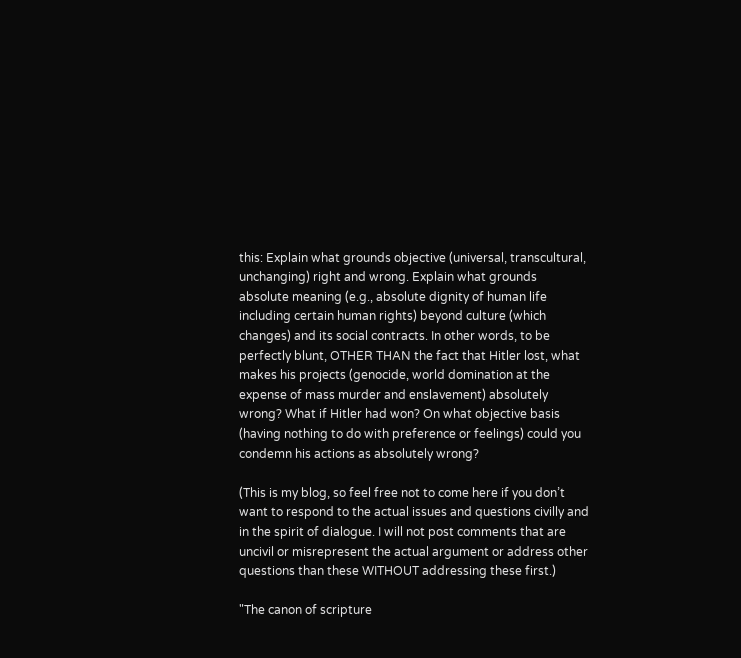this: Explain what grounds objective (universal, transcultural, unchanging) right and wrong. Explain what grounds absolute meaning (e.g., absolute dignity of human life including certain human rights) beyond culture (which changes) and its social contracts. In other words, to be perfectly blunt, OTHER THAN the fact that Hitler lost, what makes his projects (genocide, world domination at the expense of mass murder and enslavement) absolutely wrong? What if Hitler had won? On what objective basis (having nothing to do with preference or feelings) could you condemn his actions as absolutely wrong?

(This is my blog, so feel free not to come here if you don’t want to respond to the actual issues and questions civilly and in the spirit of dialogue. I will not post comments that are uncivil or misrepresent the actual argument or address other questions than these WITHOUT addressing these first.)

"The canon of scripture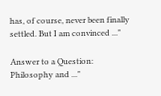has, of course, never been finally settled. But I am convinced ..."

Answer to a Question: Philosophy and ..."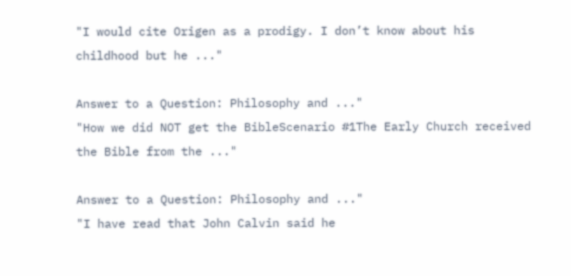"I would cite Origen as a prodigy. I don’t know about his childhood but he ..."

Answer to a Question: Philosophy and ..."
"How we did NOT get the BibleScenario #1The Early Church received the Bible from the ..."

Answer to a Question: Philosophy and ..."
"I have read that John Calvin said he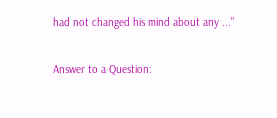had not changed his mind about any ..."

Answer to a Question: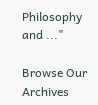Philosophy and ..."

Browse Our Archives